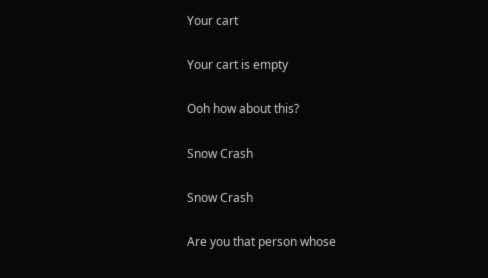Your cart

Your cart is empty

Ooh how about this?

Snow Crash

Snow Crash

Are you that person whose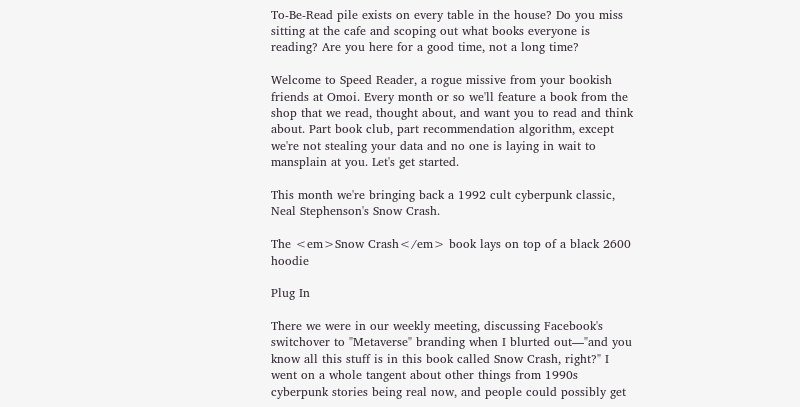To-Be-Read pile exists on every table in the house? Do you miss sitting at the cafe and scoping out what books everyone is reading? Are you here for a good time, not a long time?

Welcome to Speed Reader, a rogue missive from your bookish friends at Omoi. Every month or so we'll feature a book from the shop that we read, thought about, and want you to read and think about. Part book club, part recommendation algorithm, except we're not stealing your data and no one is laying in wait to mansplain at you. Let's get started.

This month we're bringing back a 1992 cult cyberpunk classic, Neal Stephenson's Snow Crash.

The <em>Snow Crash</em> book lays on top of a black 2600 hoodie

Plug In

There we were in our weekly meeting, discussing Facebook's switchover to "Metaverse" branding when I blurted out—"and you know all this stuff is in this book called Snow Crash, right?" I went on a whole tangent about other things from 1990s cyberpunk stories being real now, and people could possibly get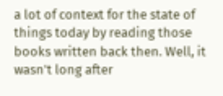a lot of context for the state of things today by reading those books written back then. Well, it wasn't long after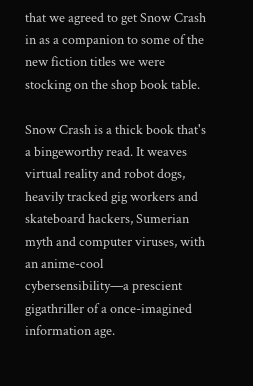that we agreed to get Snow Crash in as a companion to some of the new fiction titles we were stocking on the shop book table.

Snow Crash is a thick book that's a bingeworthy read. It weaves virtual reality and robot dogs, heavily tracked gig workers and skateboard hackers, Sumerian myth and computer viruses, with an anime-cool cybersensibility—a prescient gigathriller of a once-imagined information age.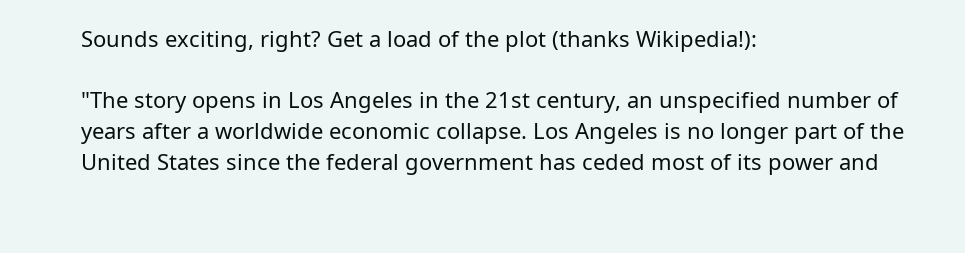Sounds exciting, right? Get a load of the plot (thanks Wikipedia!):

"The story opens in Los Angeles in the 21st century, an unspecified number of years after a worldwide economic collapse. Los Angeles is no longer part of the United States since the federal government has ceded most of its power and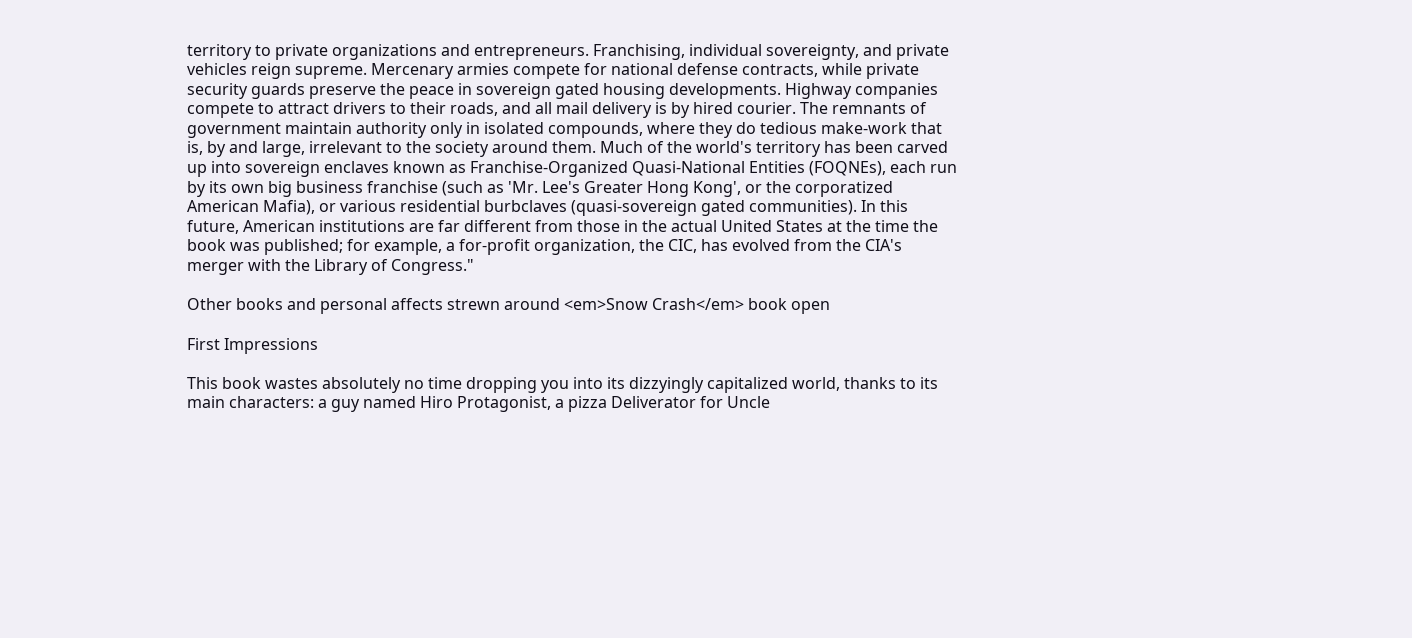territory to private organizations and entrepreneurs. Franchising, individual sovereignty, and private vehicles reign supreme. Mercenary armies compete for national defense contracts, while private security guards preserve the peace in sovereign gated housing developments. Highway companies compete to attract drivers to their roads, and all mail delivery is by hired courier. The remnants of government maintain authority only in isolated compounds, where they do tedious make-work that is, by and large, irrelevant to the society around them. Much of the world's territory has been carved up into sovereign enclaves known as Franchise-Organized Quasi-National Entities (FOQNEs), each run by its own big business franchise (such as 'Mr. Lee's Greater Hong Kong', or the corporatized American Mafia), or various residential burbclaves (quasi-sovereign gated communities). In this future, American institutions are far different from those in the actual United States at the time the book was published; for example, a for-profit organization, the CIC, has evolved from the CIA's merger with the Library of Congress."

Other books and personal affects strewn around <em>Snow Crash</em> book open

First Impressions

This book wastes absolutely no time dropping you into its dizzyingly capitalized world, thanks to its main characters: a guy named Hiro Protagonist, a pizza Deliverator for Uncle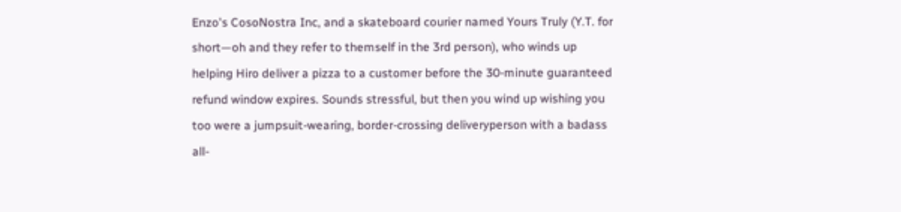Enzo's CosoNostra Inc, and a skateboard courier named Yours Truly (Y.T. for short—oh and they refer to themself in the 3rd person), who winds up helping Hiro deliver a pizza to a customer before the 30-minute guaranteed refund window expires. Sounds stressful, but then you wind up wishing you too were a jumpsuit-wearing, border-crossing deliveryperson with a badass all-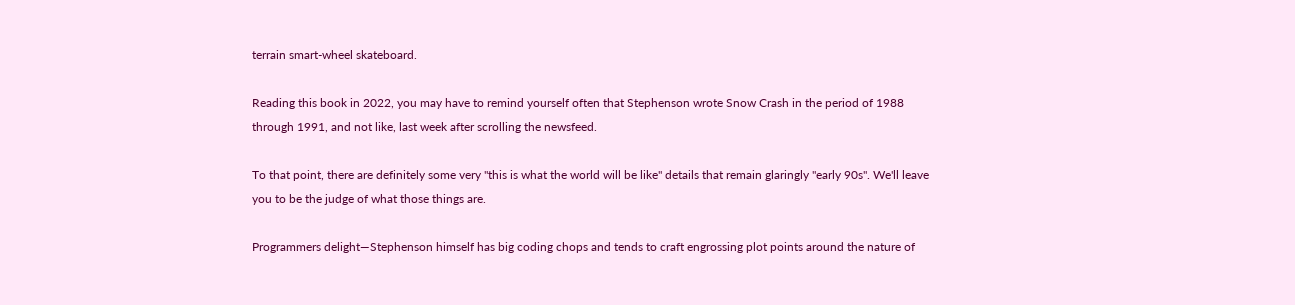terrain smart-wheel skateboard.

Reading this book in 2022, you may have to remind yourself often that Stephenson wrote Snow Crash in the period of 1988 through 1991, and not like, last week after scrolling the newsfeed.

To that point, there are definitely some very "this is what the world will be like" details that remain glaringly "early 90s". We'll leave you to be the judge of what those things are.

Programmers delight—Stephenson himself has big coding chops and tends to craft engrossing plot points around the nature of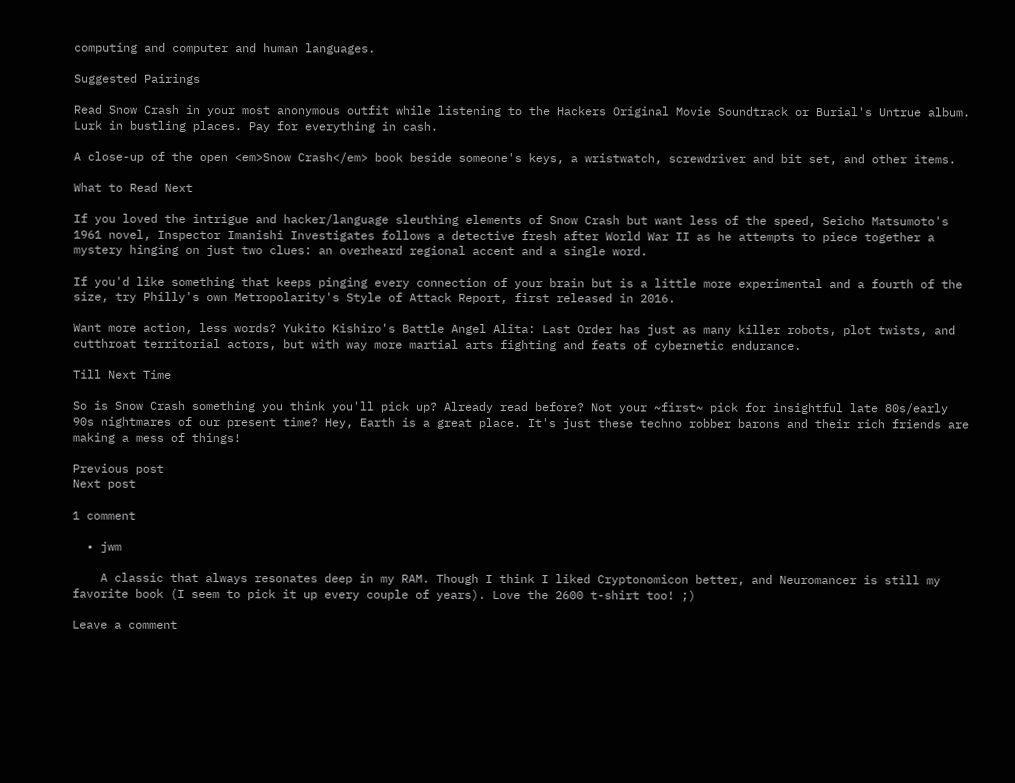computing and computer and human languages.

Suggested Pairings

Read Snow Crash in your most anonymous outfit while listening to the Hackers Original Movie Soundtrack or Burial's Untrue album. Lurk in bustling places. Pay for everything in cash.

A close-up of the open <em>Snow Crash</em> book beside someone's keys, a wristwatch, screwdriver and bit set, and other items.

What to Read Next

If you loved the intrigue and hacker/language sleuthing elements of Snow Crash but want less of the speed, Seicho Matsumoto's 1961 novel, Inspector Imanishi Investigates follows a detective fresh after World War II as he attempts to piece together a mystery hinging on just two clues: an overheard regional accent and a single word.

If you'd like something that keeps pinging every connection of your brain but is a little more experimental and a fourth of the size, try Philly's own Metropolarity's Style of Attack Report, first released in 2016.

Want more action, less words? Yukito Kishiro's Battle Angel Alita: Last Order has just as many killer robots, plot twists, and cutthroat territorial actors, but with way more martial arts fighting and feats of cybernetic endurance.

Till Next Time

So is Snow Crash something you think you'll pick up? Already read before? Not your ~first~ pick for insightful late 80s/early 90s nightmares of our present time? Hey, Earth is a great place. It's just these techno robber barons and their rich friends are making a mess of things!

Previous post
Next post

1 comment

  • jwm

    A classic that always resonates deep in my RAM. Though I think I liked Cryptonomicon better, and Neuromancer is still my favorite book (I seem to pick it up every couple of years). Love the 2600 t-shirt too! ;)

Leave a comment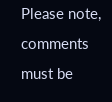Please note, comments must be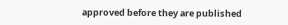approved before they are published